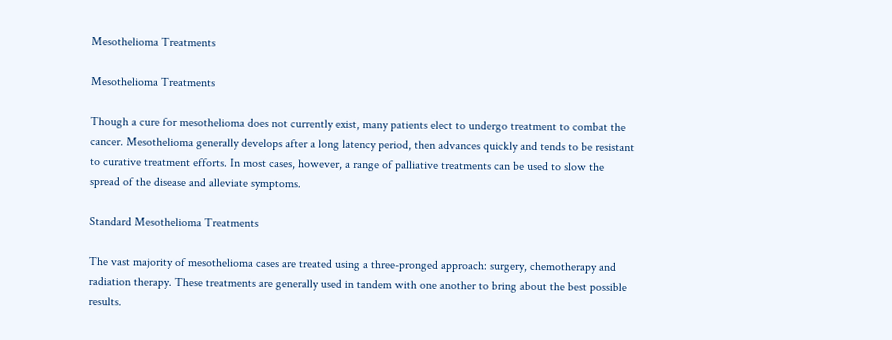Mesothelioma Treatments

Mesothelioma Treatments

Though a cure for mesothelioma does not currently exist, many patients elect to undergo treatment to combat the cancer. Mesothelioma generally develops after a long latency period, then advances quickly and tends to be resistant to curative treatment efforts. In most cases, however, a range of palliative treatments can be used to slow the spread of the disease and alleviate symptoms.

Standard Mesothelioma Treatments

The vast majority of mesothelioma cases are treated using a three-pronged approach: surgery, chemotherapy and radiation therapy. These treatments are generally used in tandem with one another to bring about the best possible results.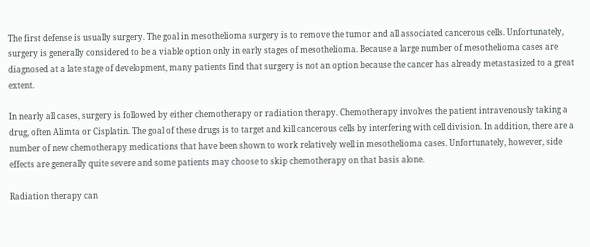The first defense is usually surgery. The goal in mesothelioma surgery is to remove the tumor and all associated cancerous cells. Unfortunately, surgery is generally considered to be a viable option only in early stages of mesothelioma. Because a large number of mesothelioma cases are diagnosed at a late stage of development, many patients find that surgery is not an option because the cancer has already metastasized to a great extent.

In nearly all cases, surgery is followed by either chemotherapy or radiation therapy. Chemotherapy involves the patient intravenously taking a drug, often Alimta or Cisplatin. The goal of these drugs is to target and kill cancerous cells by interfering with cell division. In addition, there are a number of new chemotherapy medications that have been shown to work relatively well in mesothelioma cases. Unfortunately, however, side effects are generally quite severe and some patients may choose to skip chemotherapy on that basis alone.

Radiation therapy can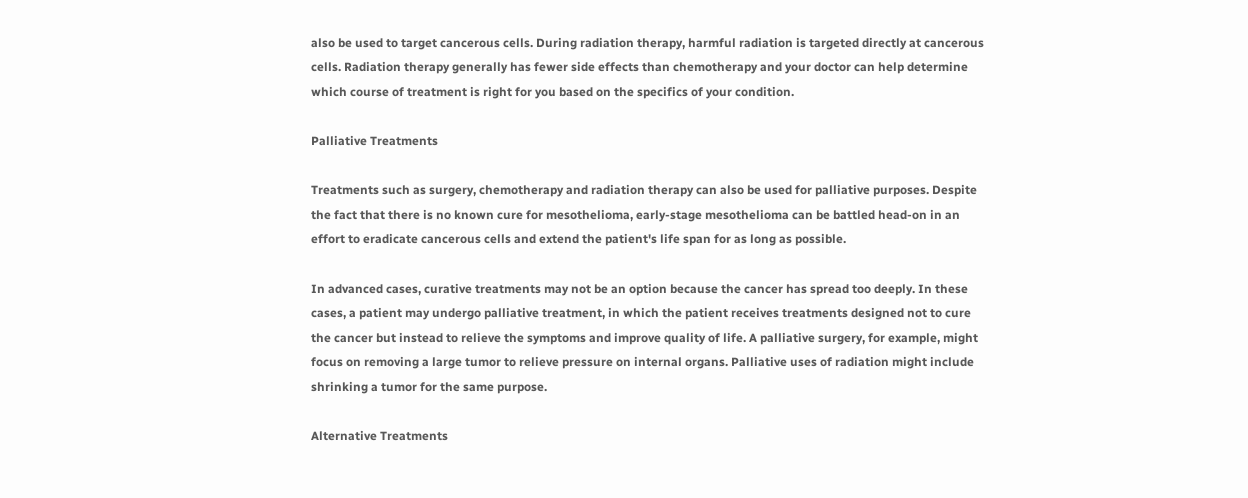also be used to target cancerous cells. During radiation therapy, harmful radiation is targeted directly at cancerous cells. Radiation therapy generally has fewer side effects than chemotherapy and your doctor can help determine which course of treatment is right for you based on the specifics of your condition.

Palliative Treatments

Treatments such as surgery, chemotherapy and radiation therapy can also be used for palliative purposes. Despite the fact that there is no known cure for mesothelioma, early-stage mesothelioma can be battled head-on in an effort to eradicate cancerous cells and extend the patient's life span for as long as possible.

In advanced cases, curative treatments may not be an option because the cancer has spread too deeply. In these cases, a patient may undergo palliative treatment, in which the patient receives treatments designed not to cure the cancer but instead to relieve the symptoms and improve quality of life. A palliative surgery, for example, might focus on removing a large tumor to relieve pressure on internal organs. Palliative uses of radiation might include shrinking a tumor for the same purpose.

Alternative Treatments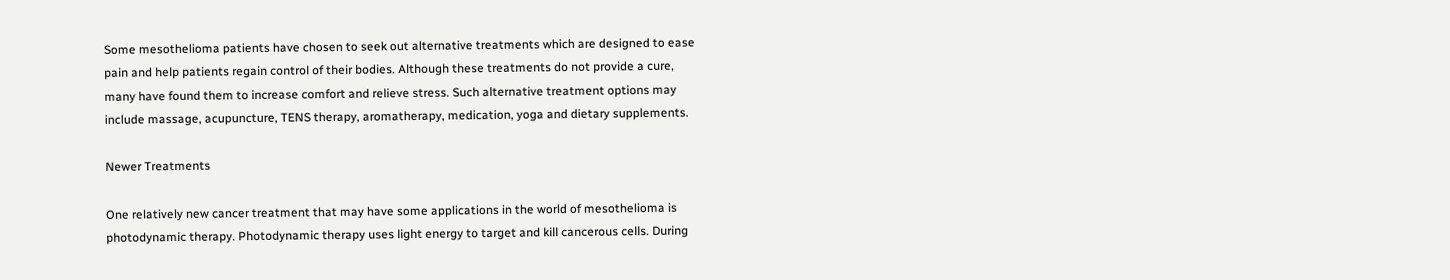Some mesothelioma patients have chosen to seek out alternative treatments which are designed to ease pain and help patients regain control of their bodies. Although these treatments do not provide a cure, many have found them to increase comfort and relieve stress. Such alternative treatment options may include massage, acupuncture, TENS therapy, aromatherapy, medication, yoga and dietary supplements.

Newer Treatments

One relatively new cancer treatment that may have some applications in the world of mesothelioma is photodynamic therapy. Photodynamic therapy uses light energy to target and kill cancerous cells. During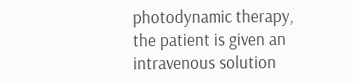photodynamic therapy, the patient is given an intravenous solution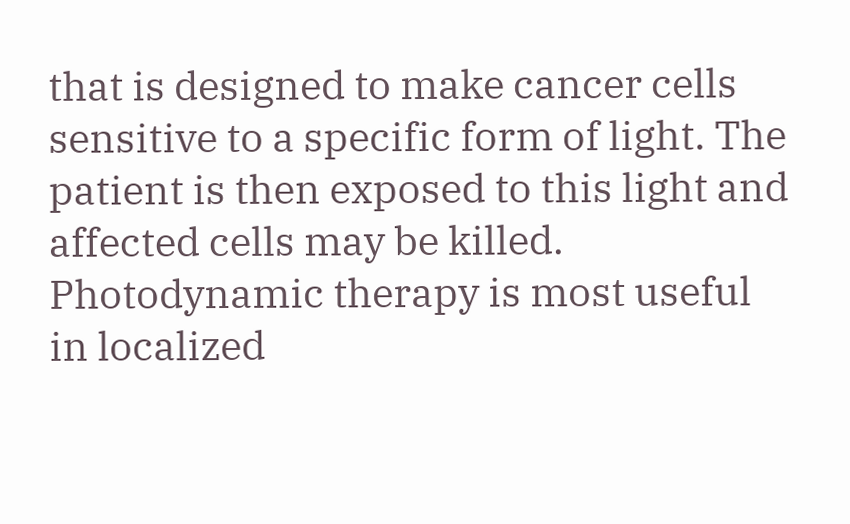that is designed to make cancer cells sensitive to a specific form of light. The patient is then exposed to this light and affected cells may be killed. Photodynamic therapy is most useful in localized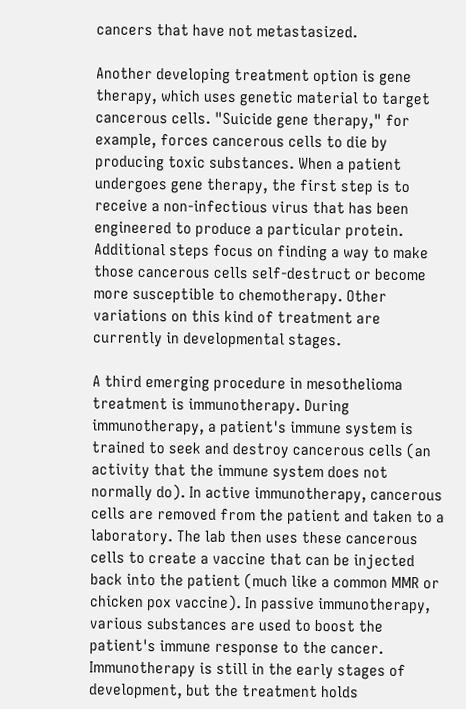cancers that have not metastasized.

Another developing treatment option is gene therapy, which uses genetic material to target cancerous cells. "Suicide gene therapy," for example, forces cancerous cells to die by producing toxic substances. When a patient undergoes gene therapy, the first step is to receive a non-infectious virus that has been engineered to produce a particular protein. Additional steps focus on finding a way to make those cancerous cells self-destruct or become more susceptible to chemotherapy. Other variations on this kind of treatment are currently in developmental stages.

A third emerging procedure in mesothelioma treatment is immunotherapy. During immunotherapy, a patient's immune system is trained to seek and destroy cancerous cells (an activity that the immune system does not normally do). In active immunotherapy, cancerous cells are removed from the patient and taken to a laboratory. The lab then uses these cancerous cells to create a vaccine that can be injected back into the patient (much like a common MMR or chicken pox vaccine). In passive immunotherapy, various substances are used to boost the patient's immune response to the cancer. Immunotherapy is still in the early stages of development, but the treatment holds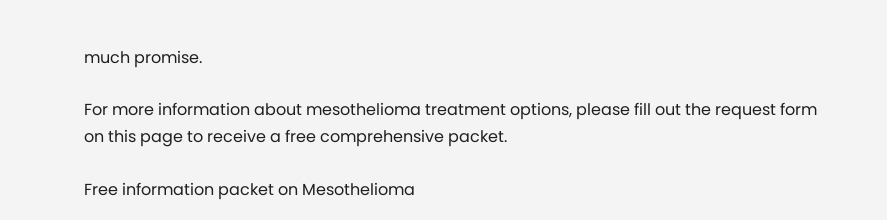much promise.

For more information about mesothelioma treatment options, please fill out the request form on this page to receive a free comprehensive packet.

Free information packet on Mesothelioma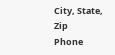City, State, Zip
Phone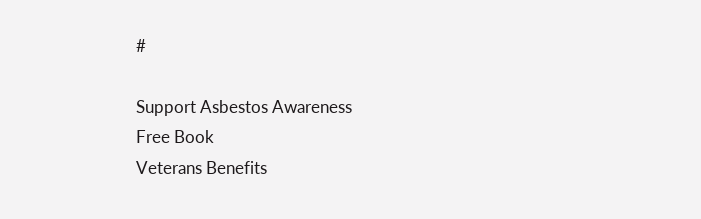#

Support Asbestos Awareness
Free Book
Veterans Benefits